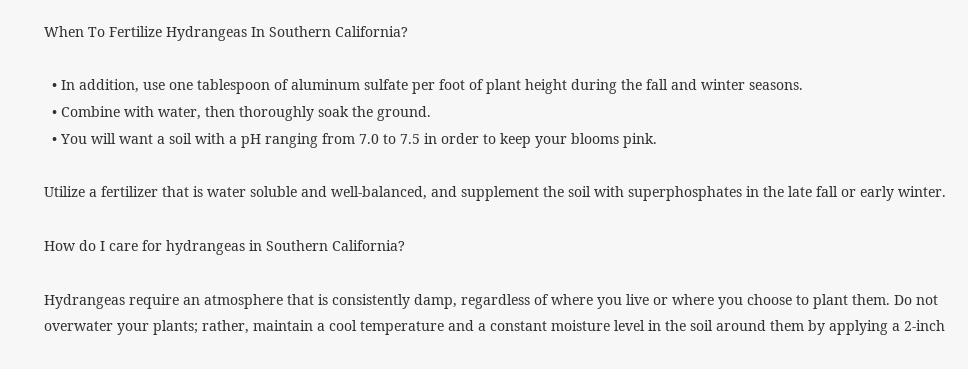When To Fertilize Hydrangeas In Southern California?

  • In addition, use one tablespoon of aluminum sulfate per foot of plant height during the fall and winter seasons.
  • Combine with water, then thoroughly soak the ground.
  • You will want a soil with a pH ranging from 7.0 to 7.5 in order to keep your blooms pink.

Utilize a fertilizer that is water soluble and well-balanced, and supplement the soil with superphosphates in the late fall or early winter.

How do I care for hydrangeas in Southern California?

Hydrangeas require an atmosphere that is consistently damp, regardless of where you live or where you choose to plant them. Do not overwater your plants; rather, maintain a cool temperature and a constant moisture level in the soil around them by applying a 2-inch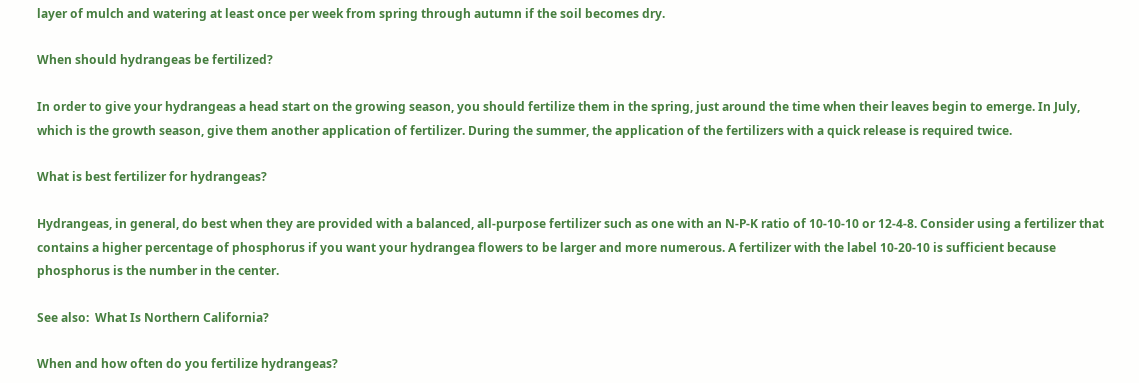layer of mulch and watering at least once per week from spring through autumn if the soil becomes dry.

When should hydrangeas be fertilized?

In order to give your hydrangeas a head start on the growing season, you should fertilize them in the spring, just around the time when their leaves begin to emerge. In July, which is the growth season, give them another application of fertilizer. During the summer, the application of the fertilizers with a quick release is required twice.

What is best fertilizer for hydrangeas?

Hydrangeas, in general, do best when they are provided with a balanced, all-purpose fertilizer such as one with an N-P-K ratio of 10-10-10 or 12-4-8. Consider using a fertilizer that contains a higher percentage of phosphorus if you want your hydrangea flowers to be larger and more numerous. A fertilizer with the label 10-20-10 is sufficient because phosphorus is the number in the center.

See also:  What Is Northern California?

When and how often do you fertilize hydrangeas?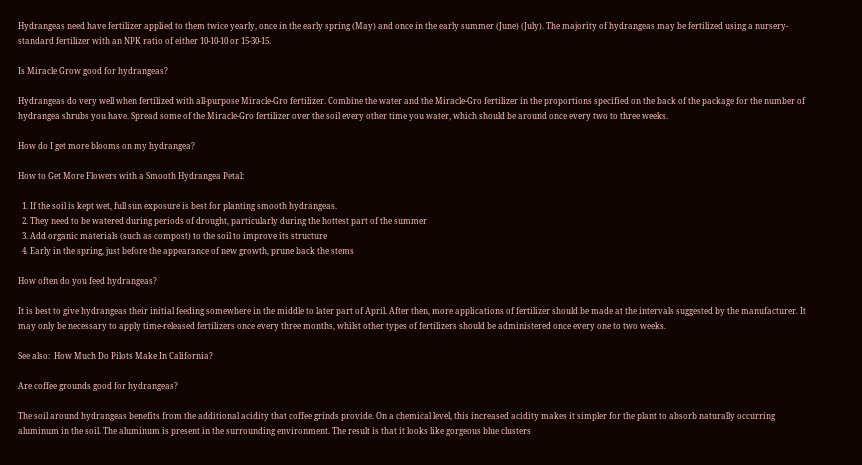Hydrangeas need have fertilizer applied to them twice yearly, once in the early spring (May) and once in the early summer (June) (July). The majority of hydrangeas may be fertilized using a nursery-standard fertilizer with an NPK ratio of either 10-10-10 or 15-30-15.

Is Miracle Grow good for hydrangeas?

Hydrangeas do very well when fertilized with all-purpose Miracle-Gro fertilizer. Combine the water and the Miracle-Gro fertilizer in the proportions specified on the back of the package for the number of hydrangea shrubs you have. Spread some of the Miracle-Gro fertilizer over the soil every other time you water, which should be around once every two to three weeks.

How do I get more blooms on my hydrangea?

How to Get More Flowers with a Smooth Hydrangea Petal:

  1. If the soil is kept wet, full sun exposure is best for planting smooth hydrangeas.
  2. They need to be watered during periods of drought, particularly during the hottest part of the summer
  3. Add organic materials (such as compost) to the soil to improve its structure
  4. Early in the spring, just before the appearance of new growth, prune back the stems

How often do you feed hydrangeas?

It is best to give hydrangeas their initial feeding somewhere in the middle to later part of April. After then, more applications of fertilizer should be made at the intervals suggested by the manufacturer. It may only be necessary to apply time-released fertilizers once every three months, whilst other types of fertilizers should be administered once every one to two weeks.

See also:  How Much Do Pilots Make In California?

Are coffee grounds good for hydrangeas?

The soil around hydrangeas benefits from the additional acidity that coffee grinds provide. On a chemical level, this increased acidity makes it simpler for the plant to absorb naturally occurring aluminum in the soil. The aluminum is present in the surrounding environment. The result is that it looks like gorgeous blue clusters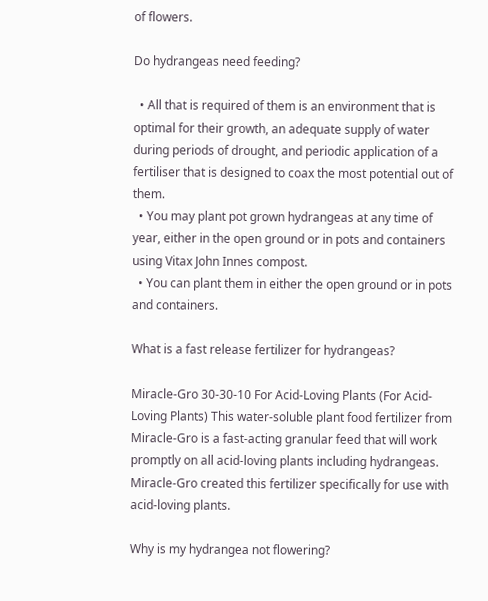of flowers.

Do hydrangeas need feeding?

  • All that is required of them is an environment that is optimal for their growth, an adequate supply of water during periods of drought, and periodic application of a fertiliser that is designed to coax the most potential out of them.
  • You may plant pot grown hydrangeas at any time of year, either in the open ground or in pots and containers using Vitax John Innes compost.
  • You can plant them in either the open ground or in pots and containers.

What is a fast release fertilizer for hydrangeas?

Miracle-Gro 30-30-10 For Acid-Loving Plants (For Acid-Loving Plants) This water-soluble plant food fertilizer from Miracle-Gro is a fast-acting granular feed that will work promptly on all acid-loving plants including hydrangeas. Miracle-Gro created this fertilizer specifically for use with acid-loving plants.

Why is my hydrangea not flowering?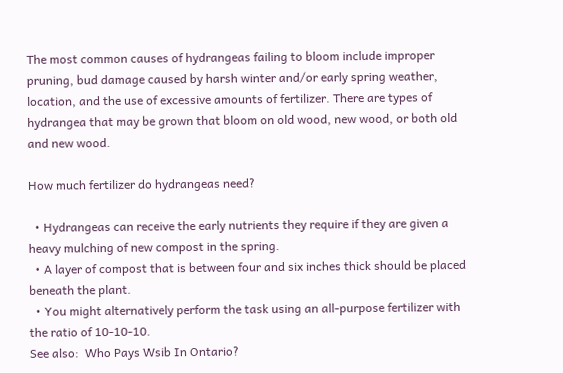The most common causes of hydrangeas failing to bloom include improper pruning, bud damage caused by harsh winter and/or early spring weather, location, and the use of excessive amounts of fertilizer. There are types of hydrangea that may be grown that bloom on old wood, new wood, or both old and new wood.

How much fertilizer do hydrangeas need?

  • Hydrangeas can receive the early nutrients they require if they are given a heavy mulching of new compost in the spring.
  • A layer of compost that is between four and six inches thick should be placed beneath the plant.
  • You might alternatively perform the task using an all-purpose fertilizer with the ratio of 10-10-10.
See also:  Who Pays Wsib In Ontario?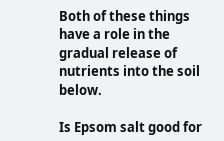Both of these things have a role in the gradual release of nutrients into the soil below.

Is Epsom salt good for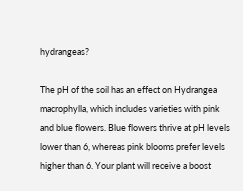hydrangeas?

The pH of the soil has an effect on Hydrangea macrophylla, which includes varieties with pink and blue flowers. Blue flowers thrive at pH levels lower than 6, whereas pink blooms prefer levels higher than 6. Your plant will receive a boost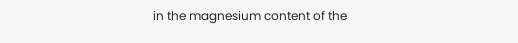in the magnesium content of the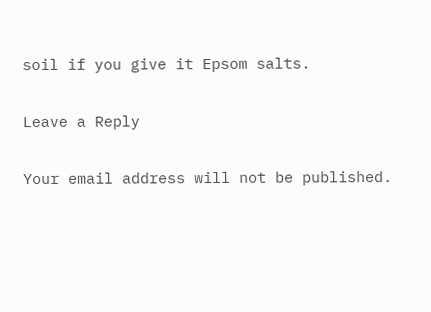soil if you give it Epsom salts.

Leave a Reply

Your email address will not be published.